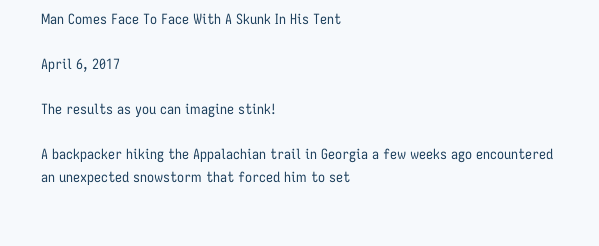Man Comes Face To Face With A Skunk In His Tent

April 6, 2017

The results as you can imagine stink!

A backpacker hiking the Appalachian trail in Georgia a few weeks ago encountered an unexpected snowstorm that forced him to set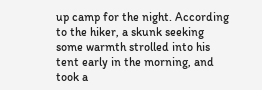up camp for the night. According to the hiker, a skunk seeking some warmth strolled into his tent early in the morning, and took a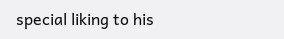special liking to his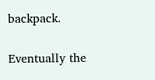backpack.

Eventually the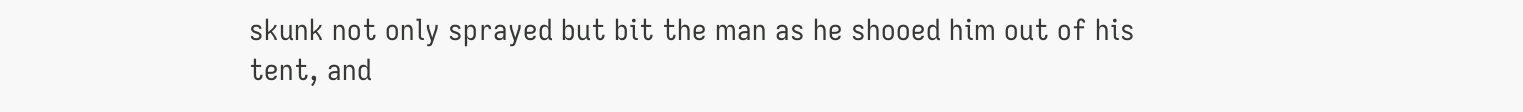skunk not only sprayed but bit the man as he shooed him out of his tent, and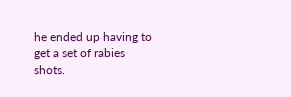he ended up having to get a set of rabies shots.